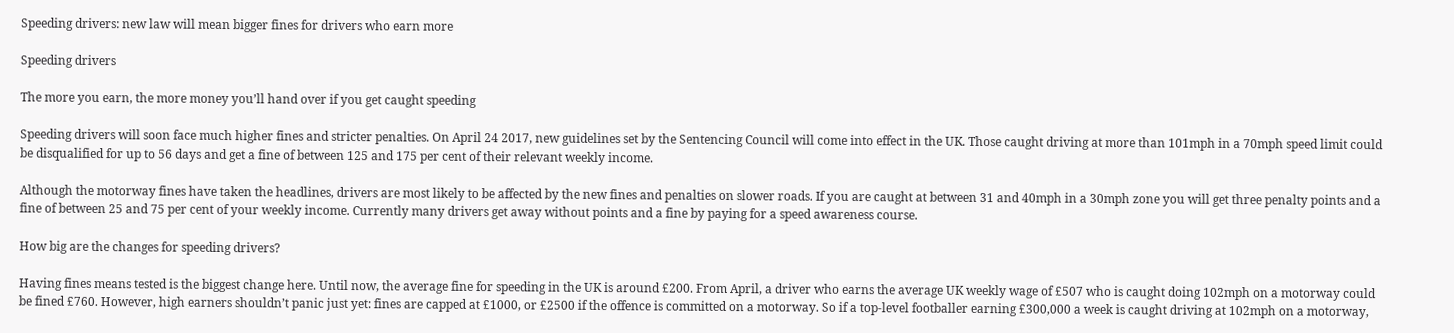Speeding drivers: new law will mean bigger fines for drivers who earn more

Speeding drivers

The more you earn, the more money you’ll hand over if you get caught speeding

Speeding drivers will soon face much higher fines and stricter penalties. On April 24 2017, new guidelines set by the Sentencing Council will come into effect in the UK. Those caught driving at more than 101mph in a 70mph speed limit could be disqualified for up to 56 days and get a fine of between 125 and 175 per cent of their relevant weekly income.

Although the motorway fines have taken the headlines, drivers are most likely to be affected by the new fines and penalties on slower roads. If you are caught at between 31 and 40mph in a 30mph zone you will get three penalty points and a fine of between 25 and 75 per cent of your weekly income. Currently many drivers get away without points and a fine by paying for a speed awareness course.

How big are the changes for speeding drivers?

Having fines means tested is the biggest change here. Until now, the average fine for speeding in the UK is around £200. From April, a driver who earns the average UK weekly wage of £507 who is caught doing 102mph on a motorway could be fined £760. However, high earners shouldn’t panic just yet: fines are capped at £1000, or £2500 if the offence is committed on a motorway. So if a top-level footballer earning £300,000 a week is caught driving at 102mph on a motorway,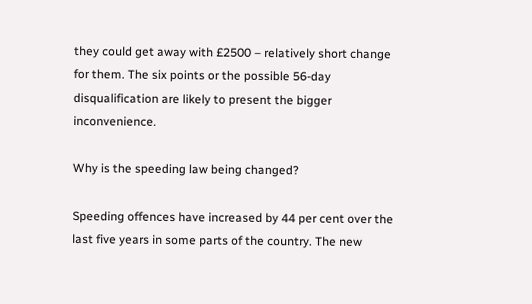they could get away with £2500 – relatively short change for them. The six points or the possible 56-day disqualification are likely to present the bigger inconvenience.

Why is the speeding law being changed?

Speeding offences have increased by 44 per cent over the last five years in some parts of the country. The new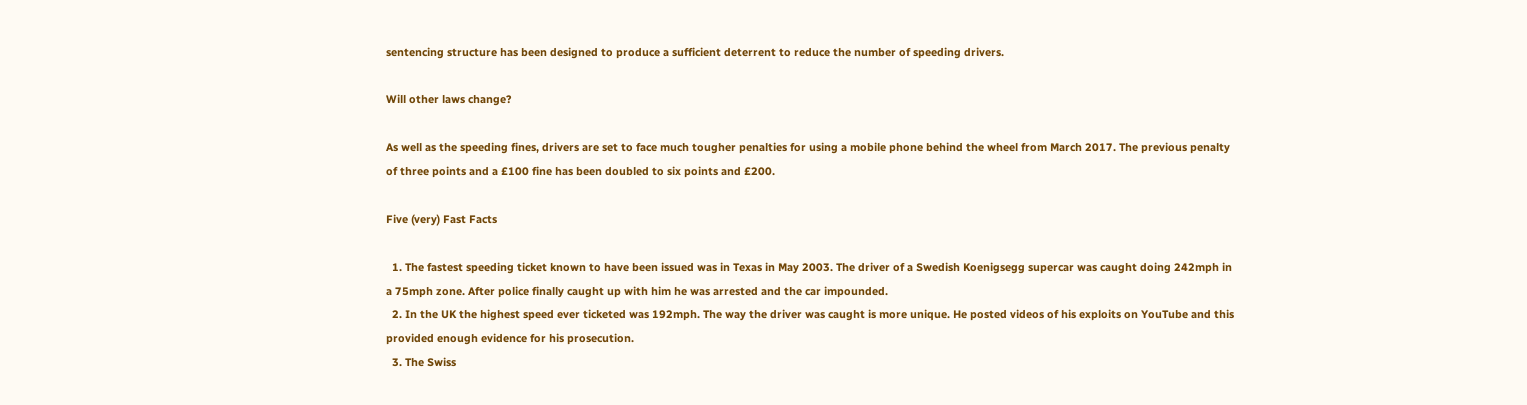sentencing structure has been designed to produce a sufficient deterrent to reduce the number of speeding drivers.

Will other laws change?

As well as the speeding fines, drivers are set to face much tougher penalties for using a mobile phone behind the wheel from March 2017. The previous penalty of three points and a £100 fine has been doubled to six points and £200.

Five (very) Fast Facts

  1. The fastest speeding ticket known to have been issued was in Texas in May 2003. The driver of a Swedish Koenigsegg supercar was caught doing 242mph in a 75mph zone. After police finally caught up with him he was arrested and the car impounded.
  2. In the UK the highest speed ever ticketed was 192mph. The way the driver was caught is more unique. He posted videos of his exploits on YouTube and this provided enough evidence for his prosecution.
  3. The Swiss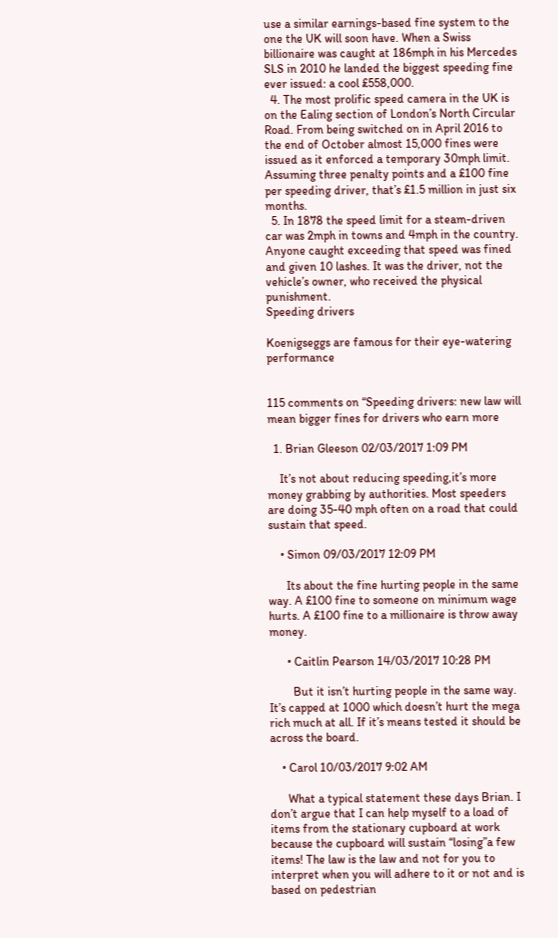use a similar earnings-based fine system to the one the UK will soon have. When a Swiss billionaire was caught at 186mph in his Mercedes SLS in 2010 he landed the biggest speeding fine ever issued: a cool £558,000.
  4. The most prolific speed camera in the UK is on the Ealing section of London’s North Circular Road. From being switched on in April 2016 to the end of October almost 15,000 fines were issued as it enforced a temporary 30mph limit. Assuming three penalty points and a £100 fine per speeding driver, that’s £1.5 million in just six months.
  5. In 1878 the speed limit for a steam-driven car was 2mph in towns and 4mph in the country. Anyone caught exceeding that speed was fined and given 10 lashes. It was the driver, not the vehicle’s owner, who received the physical punishment.
Speeding drivers

Koenigseggs are famous for their eye-watering performance


115 comments on “Speeding drivers: new law will mean bigger fines for drivers who earn more

  1. Brian Gleeson 02/03/2017 1:09 PM

    It’s not about reducing speeding,it’s more money grabbing by authorities. Most speeders are doing 35-40 mph often on a road that could sustain that speed.

    • Simon 09/03/2017 12:09 PM

      Its about the fine hurting people in the same way. A £100 fine to someone on minimum wage hurts. A £100 fine to a millionaire is throw away money.

      • Caitlin Pearson 14/03/2017 10:28 PM

        But it isn’t hurting people in the same way. It’s capped at 1000 which doesn’t hurt the mega rich much at all. If it’s means tested it should be across the board.

    • Carol 10/03/2017 9:02 AM

      What a typical statement these days Brian. I don’t argue that I can help myself to a load of items from the stationary cupboard at work because the cupboard will sustain “losing”a few items! The law is the law and not for you to interpret when you will adhere to it or not and is based on pedestrian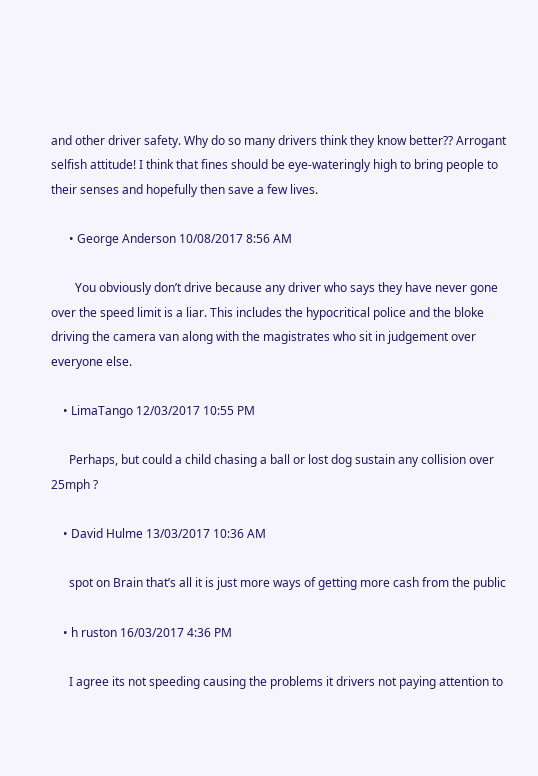and other driver safety. Why do so many drivers think they know better?? Arrogant selfish attitude! I think that fines should be eye-wateringly high to bring people to their senses and hopefully then save a few lives.

      • George Anderson 10/08/2017 8:56 AM

        You obviously don’t drive because any driver who says they have never gone over the speed limit is a liar. This includes the hypocritical police and the bloke driving the camera van along with the magistrates who sit in judgement over everyone else.

    • LimaTango 12/03/2017 10:55 PM

      Perhaps, but could a child chasing a ball or lost dog sustain any collision over 25mph ?

    • David Hulme 13/03/2017 10:36 AM

      spot on Brain that’s all it is just more ways of getting more cash from the public

    • h ruston 16/03/2017 4:36 PM

      I agree its not speeding causing the problems it drivers not paying attention to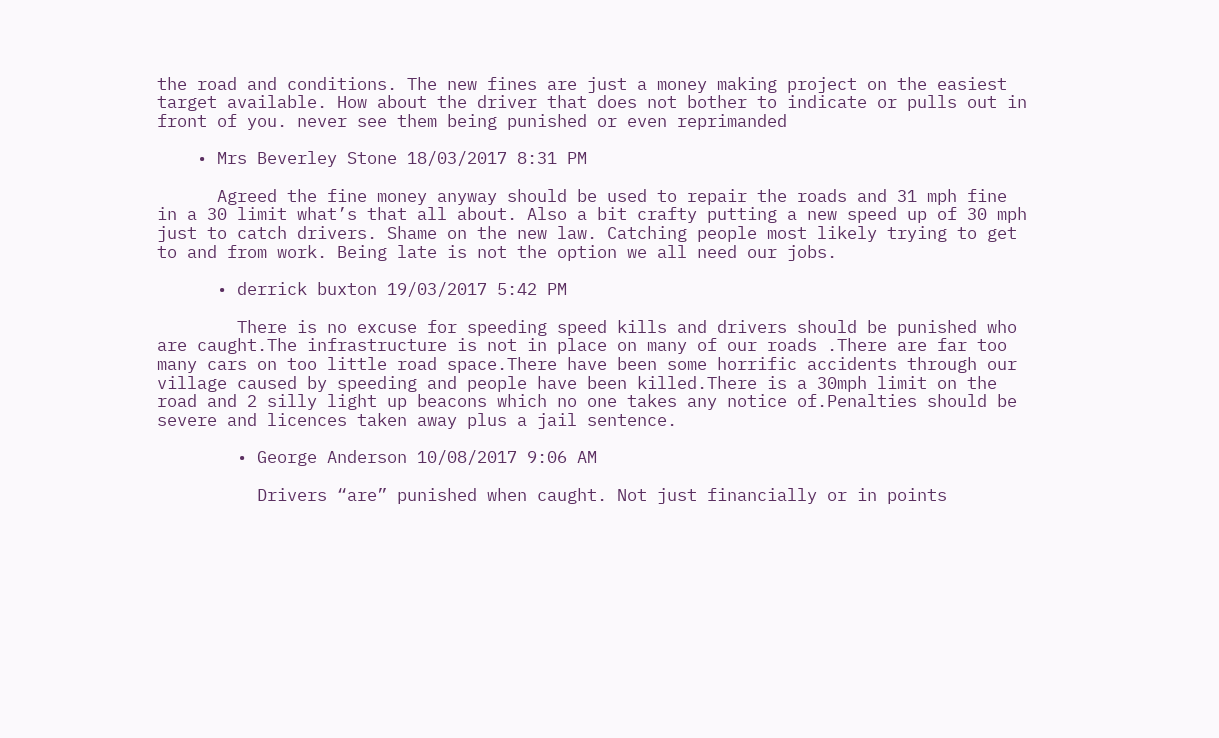the road and conditions. The new fines are just a money making project on the easiest target available. How about the driver that does not bother to indicate or pulls out in front of you. never see them being punished or even reprimanded

    • Mrs Beverley Stone 18/03/2017 8:31 PM

      Agreed the fine money anyway should be used to repair the roads and 31 mph fine in a 30 limit what’s that all about. Also a bit crafty putting a new speed up of 30 mph just to catch drivers. Shame on the new law. Catching people most likely trying to get to and from work. Being late is not the option we all need our jobs.

      • derrick buxton 19/03/2017 5:42 PM

        There is no excuse for speeding speed kills and drivers should be punished who are caught.The infrastructure is not in place on many of our roads .There are far too many cars on too little road space.There have been some horrific accidents through our village caused by speeding and people have been killed.There is a 30mph limit on the road and 2 silly light up beacons which no one takes any notice of.Penalties should be severe and licences taken away plus a jail sentence.

        • George Anderson 10/08/2017 9:06 AM

          Drivers “are” punished when caught. Not just financially or in points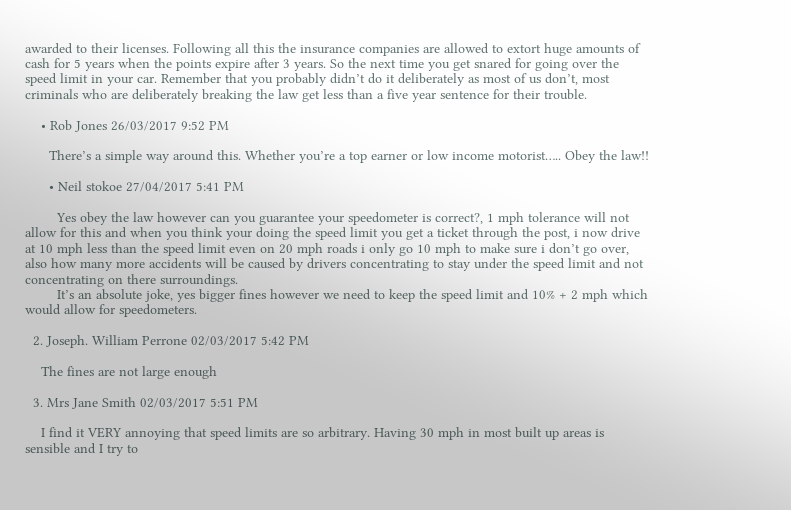awarded to their licenses. Following all this the insurance companies are allowed to extort huge amounts of cash for 5 years when the points expire after 3 years. So the next time you get snared for going over the speed limit in your car. Remember that you probably didn’t do it deliberately as most of us don’t, most criminals who are deliberately breaking the law get less than a five year sentence for their trouble.

    • Rob Jones 26/03/2017 9:52 PM

      There’s a simple way around this. Whether you’re a top earner or low income motorist….. Obey the law!!

      • Neil stokoe 27/04/2017 5:41 PM

        Yes obey the law however can you guarantee your speedometer is correct?, 1 mph tolerance will not allow for this and when you think your doing the speed limit you get a ticket through the post, i now drive at 10 mph less than the speed limit even on 20 mph roads i only go 10 mph to make sure i don’t go over, also how many more accidents will be caused by drivers concentrating to stay under the speed limit and not concentrating on there surroundings.
        It’s an absolute joke, yes bigger fines however we need to keep the speed limit and 10% + 2 mph which would allow for speedometers.

  2. Joseph. William Perrone 02/03/2017 5:42 PM

    The fines are not large enough

  3. Mrs Jane Smith 02/03/2017 5:51 PM

    I find it VERY annoying that speed limits are so arbitrary. Having 30 mph in most built up areas is sensible and I try to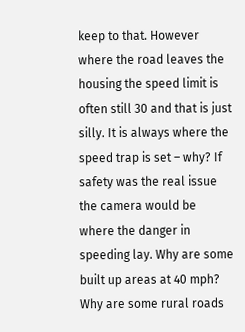keep to that. However where the road leaves the housing the speed limit is often still 30 and that is just silly. It is always where the speed trap is set – why? If safety was the real issue the camera would be where the danger in speeding lay. Why are some built up areas at 40 mph? Why are some rural roads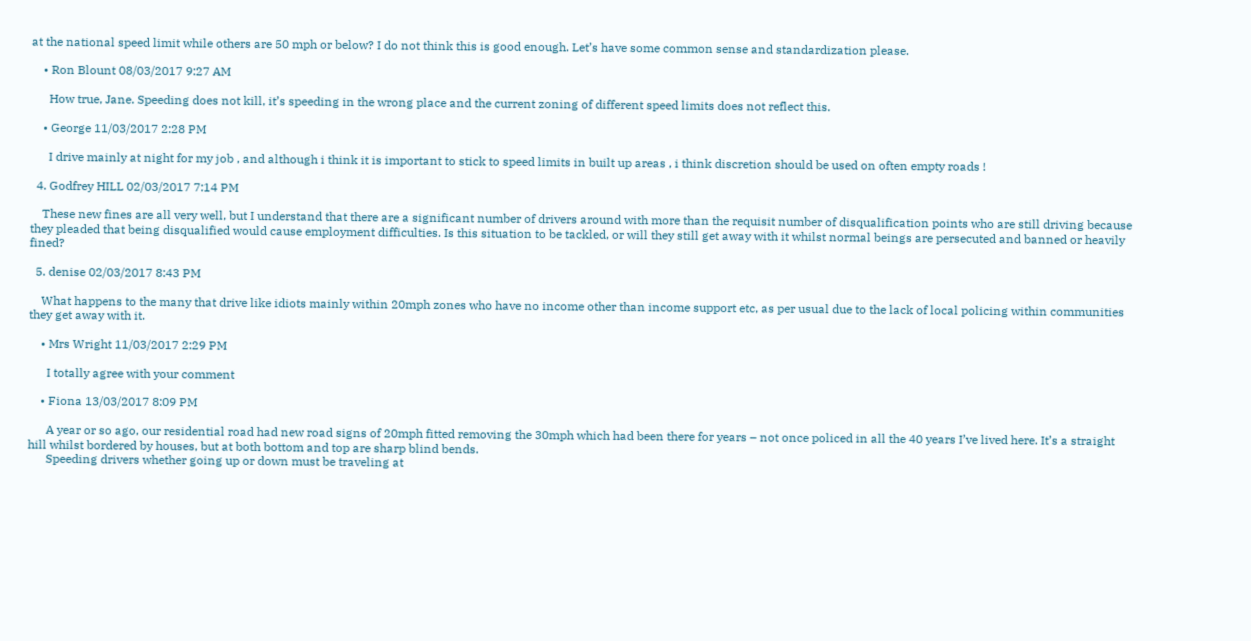at the national speed limit while others are 50 mph or below? I do not think this is good enough. Let’s have some common sense and standardization please.

    • Ron Blount 08/03/2017 9:27 AM

      How true, Jane. Speeding does not kill, it’s speeding in the wrong place and the current zoning of different speed limits does not reflect this.

    • George 11/03/2017 2:28 PM

      I drive mainly at night for my job , and although i think it is important to stick to speed limits in built up areas , i think discretion should be used on often empty roads !

  4. Godfrey HILL 02/03/2017 7:14 PM

    These new fines are all very well, but I understand that there are a significant number of drivers around with more than the requisit number of disqualification points who are still driving because they pleaded that being disqualified would cause employment difficulties. Is this situation to be tackled, or will they still get away with it whilst normal beings are persecuted and banned or heavily fined?

  5. denise 02/03/2017 8:43 PM

    What happens to the many that drive like idiots mainly within 20mph zones who have no income other than income support etc, as per usual due to the lack of local policing within communities they get away with it.

    • Mrs Wright 11/03/2017 2:29 PM

      I totally agree with your comment

    • Fiona 13/03/2017 8:09 PM

      A year or so ago, our residential road had new road signs of 20mph fitted removing the 30mph which had been there for years – not once policed in all the 40 years I’ve lived here. It’s a straight hill whilst bordered by houses, but at both bottom and top are sharp blind bends.
      Speeding drivers whether going up or down must be traveling at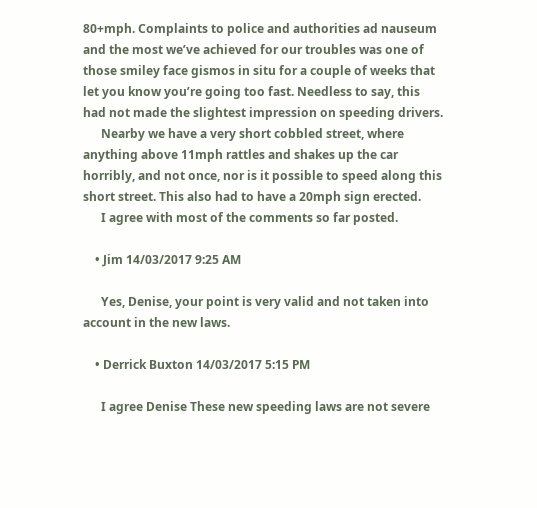80+mph. Complaints to police and authorities ad nauseum and the most we’ve achieved for our troubles was one of those smiley face gismos in situ for a couple of weeks that let you know you’re going too fast. Needless to say, this had not made the slightest impression on speeding drivers.
      Nearby we have a very short cobbled street, where anything above 11mph rattles and shakes up the car horribly, and not once, nor is it possible to speed along this short street. This also had to have a 20mph sign erected.
      I agree with most of the comments so far posted.

    • Jim 14/03/2017 9:25 AM

      Yes, Denise, your point is very valid and not taken into account in the new laws.

    • Derrick Buxton 14/03/2017 5:15 PM

      I agree Denise These new speeding laws are not severe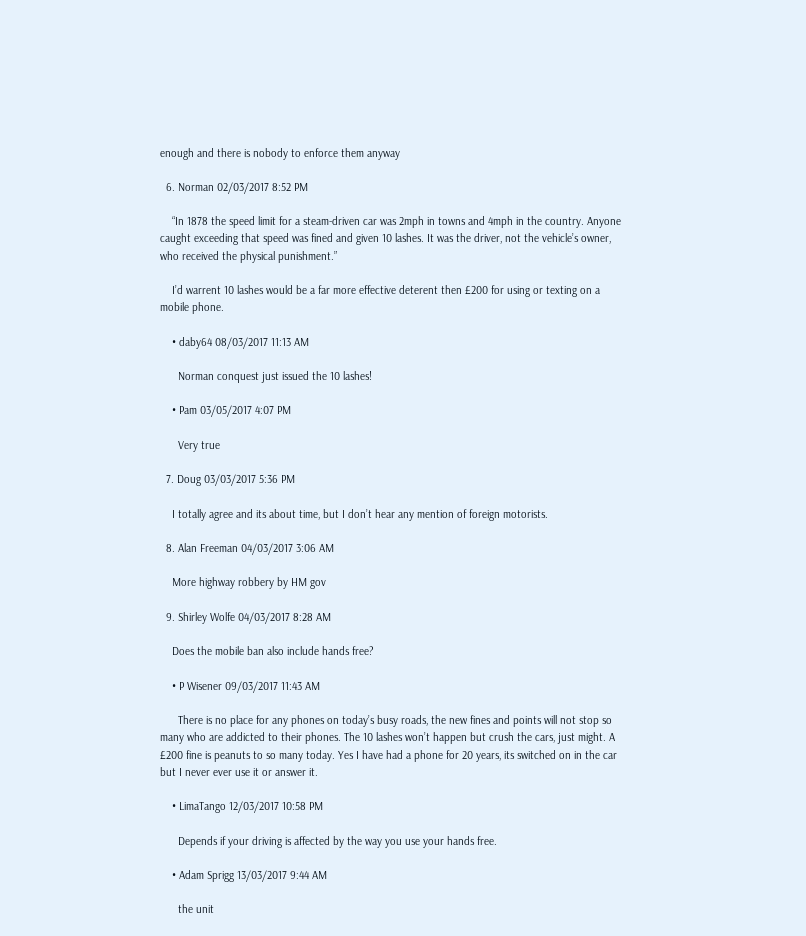enough and there is nobody to enforce them anyway

  6. Norman 02/03/2017 8:52 PM

    “In 1878 the speed limit for a steam-driven car was 2mph in towns and 4mph in the country. Anyone caught exceeding that speed was fined and given 10 lashes. It was the driver, not the vehicle’s owner, who received the physical punishment.”

    I’d warrent 10 lashes would be a far more effective deterent then £200 for using or texting on a mobile phone.

    • daby64 08/03/2017 11:13 AM

      Norman conquest just issued the 10 lashes!

    • Pam 03/05/2017 4:07 PM

      Very true

  7. Doug 03/03/2017 5:36 PM

    I totally agree and its about time, but I don’t hear any mention of foreign motorists.

  8. Alan Freeman 04/03/2017 3:06 AM

    More highway robbery by HM gov

  9. Shirley Wolfe 04/03/2017 8:28 AM

    Does the mobile ban also include hands free?

    • P Wisener 09/03/2017 11:43 AM

      There is no place for any phones on today’s busy roads, the new fines and points will not stop so many who are addicted to their phones. The 10 lashes won’t happen but crush the cars, just might. A £200 fine is peanuts to so many today. Yes I have had a phone for 20 years, its switched on in the car but I never ever use it or answer it.

    • LimaTango 12/03/2017 10:58 PM

      Depends if your driving is affected by the way you use your hands free.

    • Adam Sprigg 13/03/2017 9:44 AM

      the unit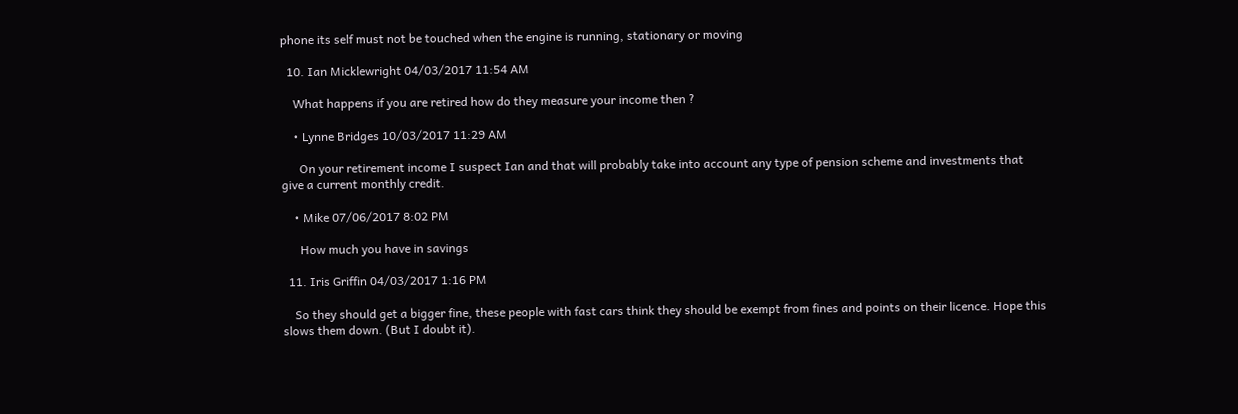phone its self must not be touched when the engine is running, stationary or moving

  10. Ian Micklewright 04/03/2017 11:54 AM

    What happens if you are retired how do they measure your income then ?

    • Lynne Bridges 10/03/2017 11:29 AM

      On your retirement income I suspect Ian and that will probably take into account any type of pension scheme and investments that give a current monthly credit.

    • Mike 07/06/2017 8:02 PM

      How much you have in savings

  11. Iris Griffin 04/03/2017 1:16 PM

    So they should get a bigger fine, these people with fast cars think they should be exempt from fines and points on their licence. Hope this slows them down. (But I doubt it).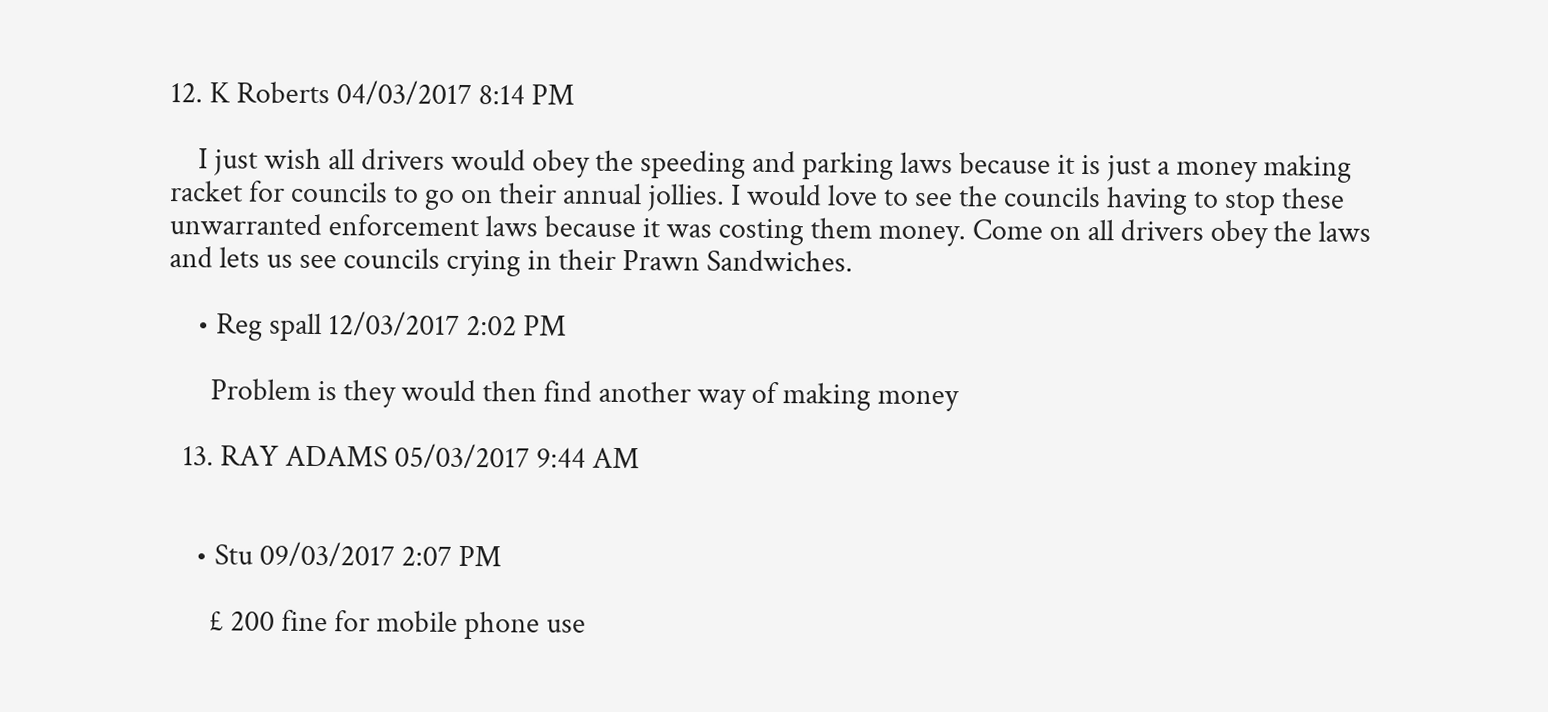12. K Roberts 04/03/2017 8:14 PM

    I just wish all drivers would obey the speeding and parking laws because it is just a money making racket for councils to go on their annual jollies. I would love to see the councils having to stop these unwarranted enforcement laws because it was costing them money. Come on all drivers obey the laws and lets us see councils crying in their Prawn Sandwiches.

    • Reg spall 12/03/2017 2:02 PM

      Problem is they would then find another way of making money

  13. RAY ADAMS 05/03/2017 9:44 AM


    • Stu 09/03/2017 2:07 PM

      £ 200 fine for mobile phone use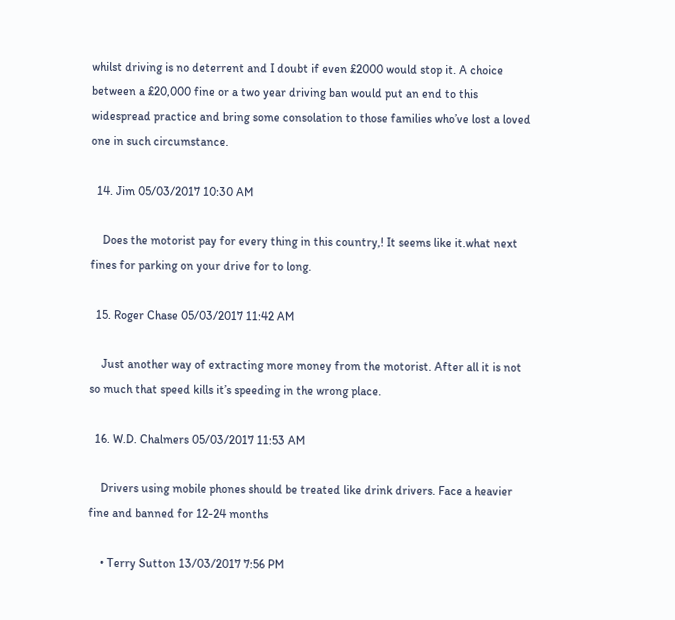whilst driving is no deterrent and I doubt if even £2000 would stop it. A choice between a £20,000 fine or a two year driving ban would put an end to this widespread practice and bring some consolation to those families who’ve lost a loved one in such circumstance.

  14. Jim 05/03/2017 10:30 AM

    Does the motorist pay for every thing in this country,! It seems like it.what next fines for parking on your drive for to long.

  15. Roger Chase 05/03/2017 11:42 AM

    Just another way of extracting more money from the motorist. After all it is not so much that speed kills it’s speeding in the wrong place.

  16. W.D. Chalmers 05/03/2017 11:53 AM

    Drivers using mobile phones should be treated like drink drivers. Face a heavier fine and banned for 12-24 months

    • Terry Sutton 13/03/2017 7:56 PM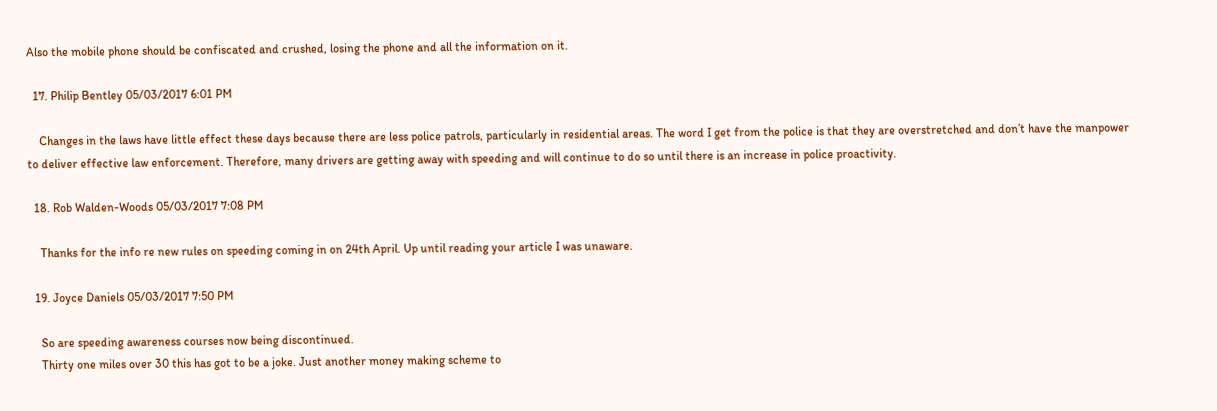Also the mobile phone should be confiscated and crushed, losing the phone and all the information on it.

  17. Philip Bentley 05/03/2017 6:01 PM

    Changes in the laws have little effect these days because there are less police patrols, particularly in residential areas. The word I get from the police is that they are overstretched and don’t have the manpower to deliver effective law enforcement. Therefore, many drivers are getting away with speeding and will continue to do so until there is an increase in police proactivity.

  18. Rob Walden-Woods 05/03/2017 7:08 PM

    Thanks for the info re new rules on speeding coming in on 24th April. Up until reading your article I was unaware.

  19. Joyce Daniels 05/03/2017 7:50 PM

    So are speeding awareness courses now being discontinued.
    Thirty one miles over 30 this has got to be a joke. Just another money making scheme to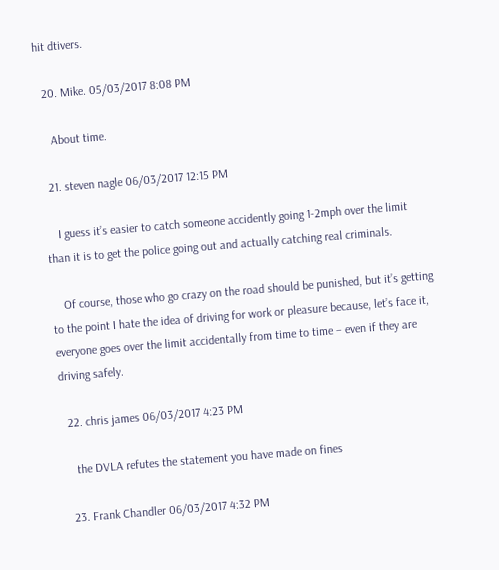hit dtivers.

  20. Mike. 05/03/2017 8:08 PM

    About time.

  21. steven nagle 06/03/2017 12:15 PM

    I guess it’s easier to catch someone accidently going 1-2mph over the limit than it is to get the police going out and actually catching real criminals.

    Of course, those who go crazy on the road should be punished, but it’s getting to the point I hate the idea of driving for work or pleasure because, let’s face it, everyone goes over the limit accidentally from time to time – even if they are driving safely.

  22. chris james 06/03/2017 4:23 PM

    the DVLA refutes the statement you have made on fines

  23. Frank Chandler 06/03/2017 4:32 PM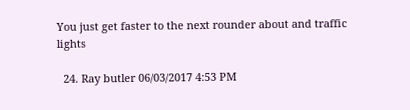You just get faster to the next rounder about and traffic lights

  24. Ray butler 06/03/2017 4:53 PM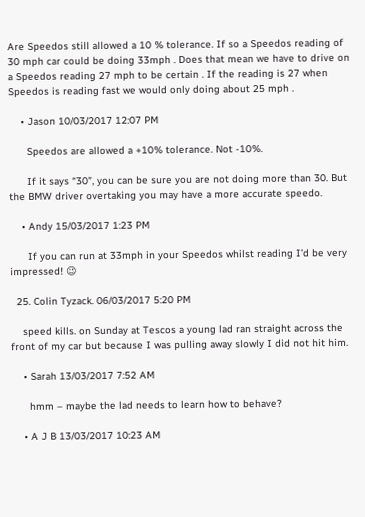Are Speedos still allowed a 10 % tolerance. If so a Speedos reading of 30 mph car could be doing 33mph . Does that mean we have to drive on a Speedos reading 27 mph to be certain . If the reading is 27 when Speedos is reading fast we would only doing about 25 mph .

    • Jason 10/03/2017 12:07 PM

      Speedos are allowed a +10% tolerance. Not -10%.

      If it says “30”, you can be sure you are not doing more than 30. But the BMW driver overtaking you may have a more accurate speedo.

    • Andy 15/03/2017 1:23 PM

      If you can run at 33mph in your Speedos whilst reading I’d be very impressed! 😉

  25. Colin Tyzack. 06/03/2017 5:20 PM

    speed kills. on Sunday at Tescos a young lad ran straight across the front of my car but because I was pulling away slowly I did not hit him.

    • Sarah 13/03/2017 7:52 AM

      hmm – maybe the lad needs to learn how to behave?

    • A J B 13/03/2017 10:23 AM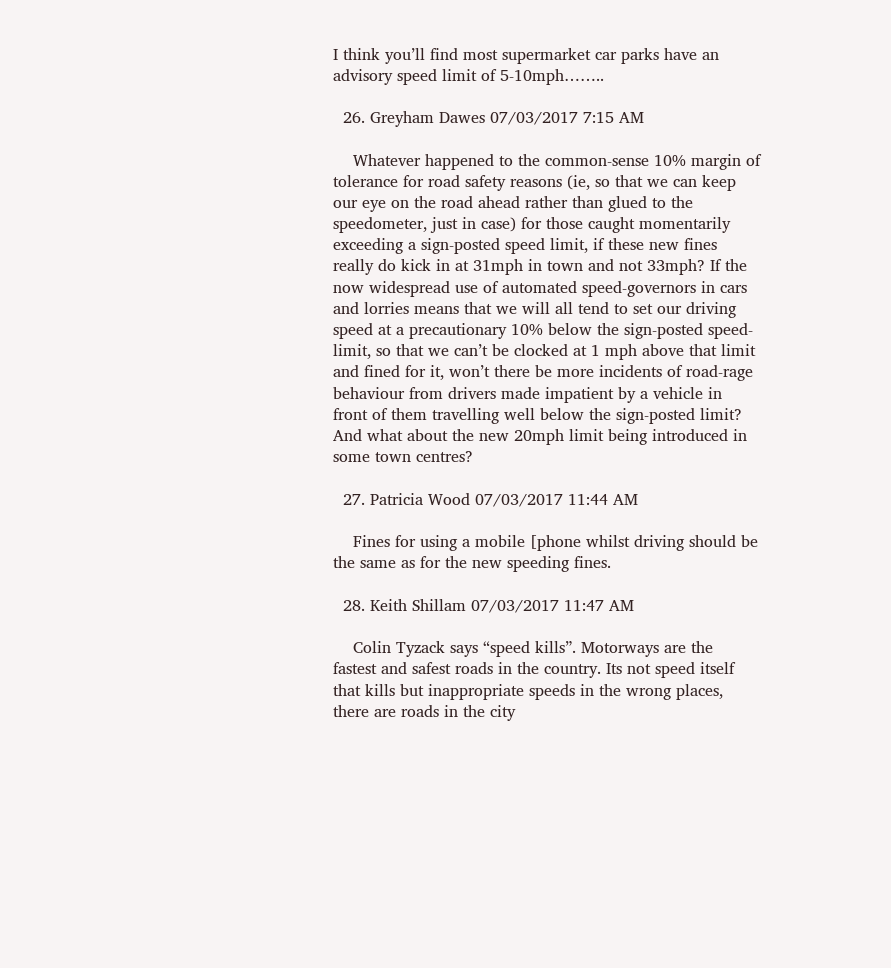I think you’ll find most supermarket car parks have an advisory speed limit of 5-10mph……..

  26. Greyham Dawes 07/03/2017 7:15 AM

    Whatever happened to the common-sense 10% margin of tolerance for road safety reasons (ie, so that we can keep our eye on the road ahead rather than glued to the speedometer, just in case) for those caught momentarily exceeding a sign-posted speed limit, if these new fines really do kick in at 31mph in town and not 33mph? If the now widespread use of automated speed-governors in cars and lorries means that we will all tend to set our driving speed at a precautionary 10% below the sign-posted speed-limit, so that we can’t be clocked at 1 mph above that limit and fined for it, won’t there be more incidents of road-rage behaviour from drivers made impatient by a vehicle in front of them travelling well below the sign-posted limit? And what about the new 20mph limit being introduced in some town centres?

  27. Patricia Wood 07/03/2017 11:44 AM

    Fines for using a mobile [phone whilst driving should be the same as for the new speeding fines.

  28. Keith Shillam 07/03/2017 11:47 AM

    Colin Tyzack says “speed kills”. Motorways are the fastest and safest roads in the country. Its not speed itself that kills but inappropriate speeds in the wrong places, there are roads in the city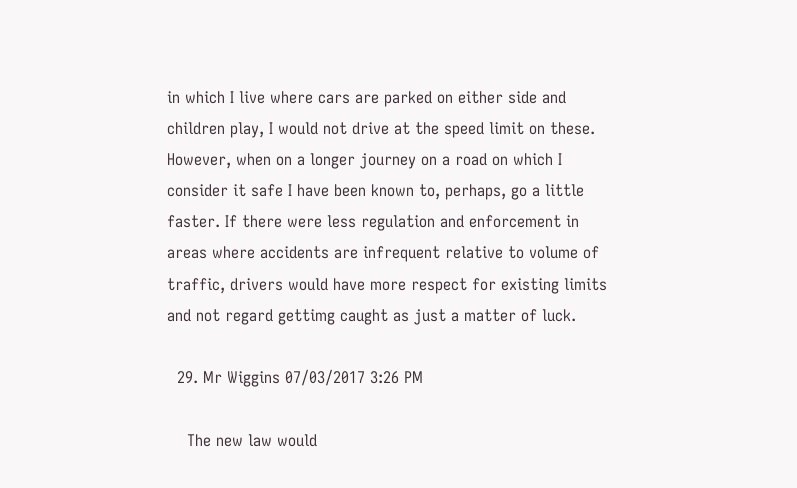in which I live where cars are parked on either side and children play, I would not drive at the speed limit on these. However, when on a longer journey on a road on which I consider it safe I have been known to, perhaps, go a little faster. If there were less regulation and enforcement in areas where accidents are infrequent relative to volume of traffic, drivers would have more respect for existing limits and not regard gettimg caught as just a matter of luck.

  29. Mr Wiggins 07/03/2017 3:26 PM

    The new law would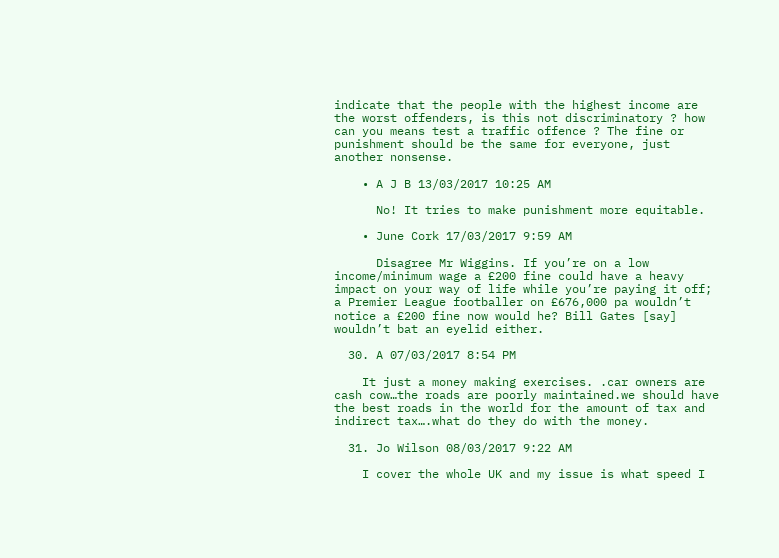indicate that the people with the highest income are the worst offenders, is this not discriminatory ? how can you means test a traffic offence ? The fine or punishment should be the same for everyone, just another nonsense.

    • A J B 13/03/2017 10:25 AM

      No! It tries to make punishment more equitable.

    • June Cork 17/03/2017 9:59 AM

      Disagree Mr Wiggins. If you’re on a low income/minimum wage a £200 fine could have a heavy impact on your way of life while you’re paying it off; a Premier League footballer on £676,000 pa wouldn’t notice a £200 fine now would he? Bill Gates [say] wouldn’t bat an eyelid either.

  30. A 07/03/2017 8:54 PM

    It just a money making exercises. .car owners are cash cow…the roads are poorly maintained.we should have the best roads in the world for the amount of tax and indirect tax….what do they do with the money.

  31. Jo Wilson 08/03/2017 9:22 AM

    I cover the whole UK and my issue is what speed I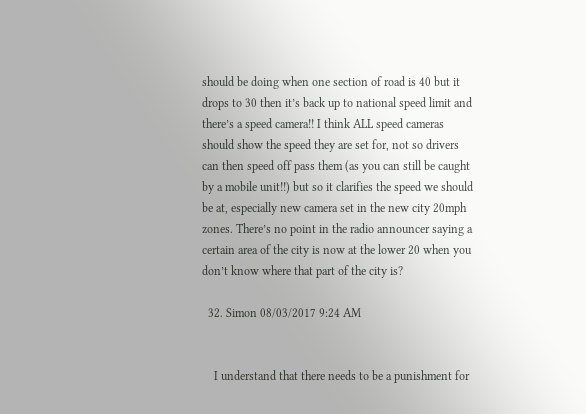should be doing when one section of road is 40 but it drops to 30 then it’s back up to national speed limit and there’s a speed camera!! I think ALL speed cameras should show the speed they are set for, not so drivers can then speed off pass them (as you can still be caught by a mobile unit!!) but so it clarifies the speed we should be at, especially new camera set in the new city 20mph zones. There’s no point in the radio announcer saying a certain area of the city is now at the lower 20 when you don’t know where that part of the city is?

  32. Simon 08/03/2017 9:24 AM


    I understand that there needs to be a punishment for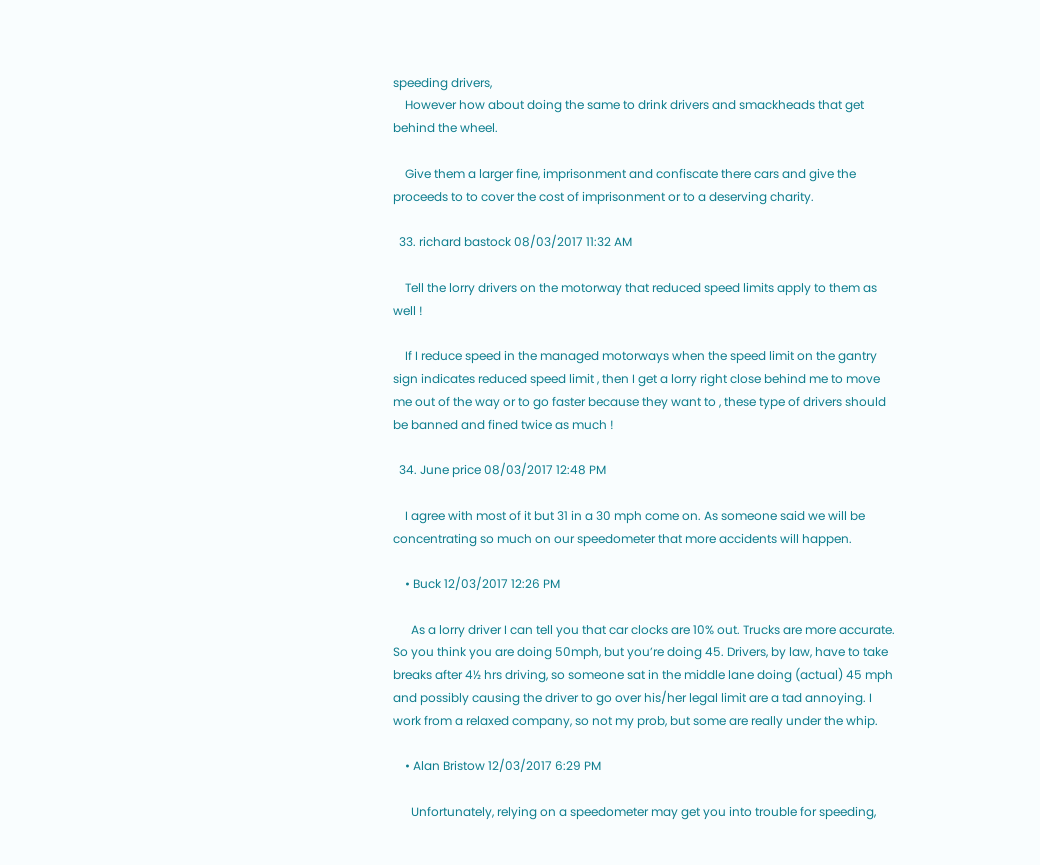speeding drivers,
    However how about doing the same to drink drivers and smackheads that get behind the wheel.

    Give them a larger fine, imprisonment and confiscate there cars and give the proceeds to to cover the cost of imprisonment or to a deserving charity.

  33. richard bastock 08/03/2017 11:32 AM

    Tell the lorry drivers on the motorway that reduced speed limits apply to them as well !

    If I reduce speed in the managed motorways when the speed limit on the gantry sign indicates reduced speed limit , then I get a lorry right close behind me to move me out of the way or to go faster because they want to , these type of drivers should be banned and fined twice as much !

  34. June price 08/03/2017 12:48 PM

    I agree with most of it but 31 in a 30 mph come on. As someone said we will be concentrating so much on our speedometer that more accidents will happen.

    • Buck 12/03/2017 12:26 PM

      As a lorry driver I can tell you that car clocks are 10% out. Trucks are more accurate. So you think you are doing 50mph, but you’re doing 45. Drivers, by law, have to take breaks after 4½ hrs driving, so someone sat in the middle lane doing (actual) 45 mph and possibly causing the driver to go over his/her legal limit are a tad annoying. I work from a relaxed company, so not my prob, but some are really under the whip.

    • Alan Bristow 12/03/2017 6:29 PM

      Unfortunately, relying on a speedometer may get you into trouble for speeding,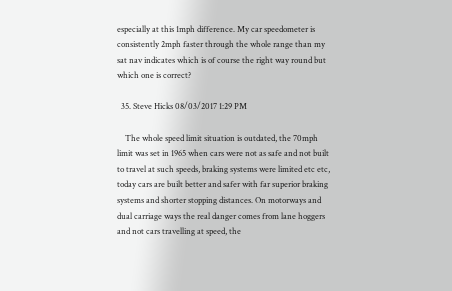especially at this 1mph difference. My car speedometer is consistently 2mph faster through the whole range than my sat nav indicates which is of course the right way round but which one is correct?

  35. Steve Hicks 08/03/2017 1:29 PM

    The whole speed limit situation is outdated, the 70mph limit was set in 1965 when cars were not as safe and not built to travel at such speeds, braking systems were limited etc etc, today cars are built better and safer with far superior braking systems and shorter stopping distances. On motorways and dual carriage ways the real danger comes from lane hoggers and not cars travelling at speed, the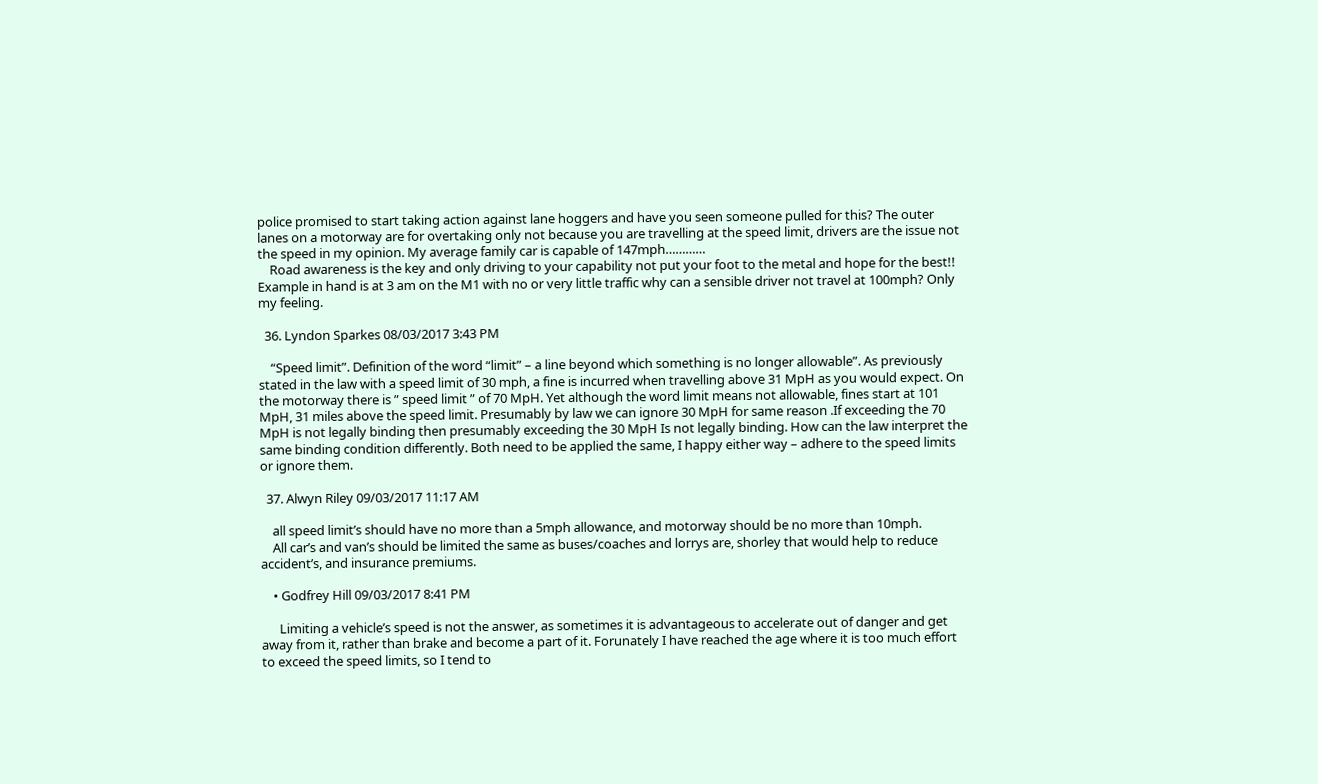police promised to start taking action against lane hoggers and have you seen someone pulled for this? The outer lanes on a motorway are for overtaking only not because you are travelling at the speed limit, drivers are the issue not the speed in my opinion. My average family car is capable of 147mph…………
    Road awareness is the key and only driving to your capability not put your foot to the metal and hope for the best!! Example in hand is at 3 am on the M1 with no or very little traffic why can a sensible driver not travel at 100mph? Only my feeling.

  36. Lyndon Sparkes 08/03/2017 3:43 PM

    “Speed limit”. Definition of the word “limit” – a line beyond which something is no longer allowable”. As previously stated in the law with a speed limit of 30 mph, a fine is incurred when travelling above 31 MpH as you would expect. On the motorway there is ” speed limit ” of 70 MpH. Yet although the word limit means not allowable, fines start at 101 MpH, 31 miles above the speed limit. Presumably by law we can ignore 30 MpH for same reason .If exceeding the 70 MpH is not legally binding then presumably exceeding the 30 MpH Is not legally binding. How can the law interpret the same binding condition differently. Both need to be applied the same, I happy either way – adhere to the speed limits or ignore them.

  37. Alwyn Riley 09/03/2017 11:17 AM

    all speed limit’s should have no more than a 5mph allowance, and motorway should be no more than 10mph.
    All car’s and van’s should be limited the same as buses/coaches and lorrys are, shorley that would help to reduce accident’s, and insurance premiums.

    • Godfrey Hill 09/03/2017 8:41 PM

      Limiting a vehicle’s speed is not the answer, as sometimes it is advantageous to accelerate out of danger and get away from it, rather than brake and become a part of it. Forunately I have reached the age where it is too much effort to exceed the speed limits, so I tend to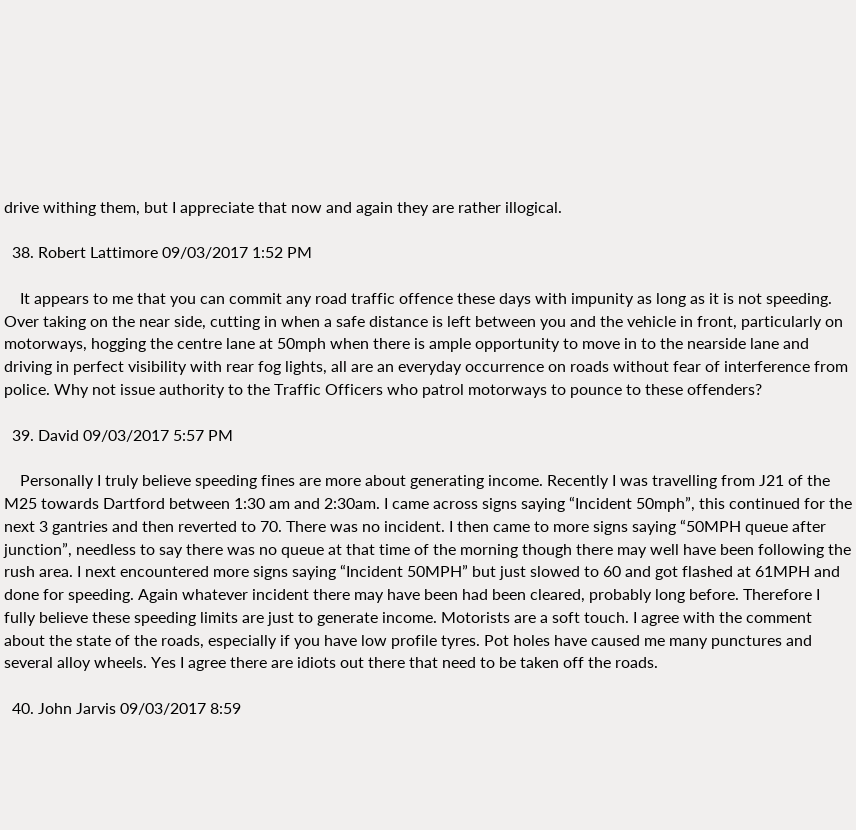drive withing them, but I appreciate that now and again they are rather illogical.

  38. Robert Lattimore 09/03/2017 1:52 PM

    It appears to me that you can commit any road traffic offence these days with impunity as long as it is not speeding. Over taking on the near side, cutting in when a safe distance is left between you and the vehicle in front, particularly on motorways, hogging the centre lane at 50mph when there is ample opportunity to move in to the nearside lane and driving in perfect visibility with rear fog lights, all are an everyday occurrence on roads without fear of interference from police. Why not issue authority to the Traffic Officers who patrol motorways to pounce to these offenders?

  39. David 09/03/2017 5:57 PM

    Personally I truly believe speeding fines are more about generating income. Recently I was travelling from J21 of the M25 towards Dartford between 1:30 am and 2:30am. I came across signs saying “Incident 50mph”, this continued for the next 3 gantries and then reverted to 70. There was no incident. I then came to more signs saying “50MPH queue after junction”, needless to say there was no queue at that time of the morning though there may well have been following the rush area. I next encountered more signs saying “Incident 50MPH” but just slowed to 60 and got flashed at 61MPH and done for speeding. Again whatever incident there may have been had been cleared, probably long before. Therefore I fully believe these speeding limits are just to generate income. Motorists are a soft touch. I agree with the comment about the state of the roads, especially if you have low profile tyres. Pot holes have caused me many punctures and several alloy wheels. Yes I agree there are idiots out there that need to be taken off the roads.

  40. John Jarvis 09/03/2017 8:59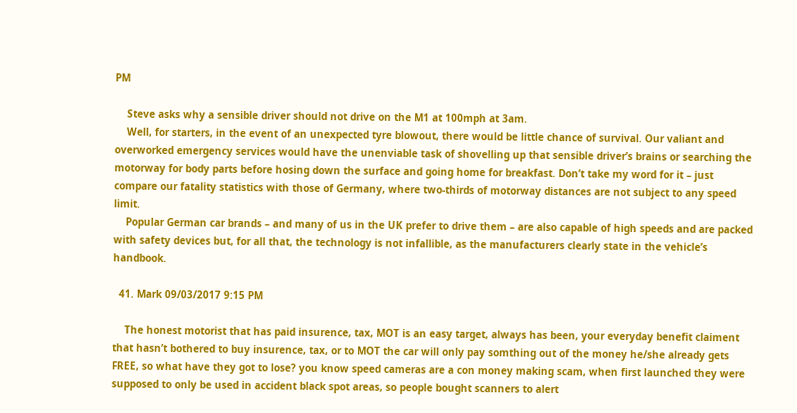PM

    Steve asks why a sensible driver should not drive on the M1 at 100mph at 3am.
    Well, for starters, in the event of an unexpected tyre blowout, there would be little chance of survival. Our valiant and overworked emergency services would have the unenviable task of shovelling up that sensible driver’s brains or searching the motorway for body parts before hosing down the surface and going home for breakfast. Don’t take my word for it – just compare our fatality statistics with those of Germany, where two-thirds of motorway distances are not subject to any speed limit.
    Popular German car brands – and many of us in the UK prefer to drive them – are also capable of high speeds and are packed with safety devices but, for all that, the technology is not infallible, as the manufacturers clearly state in the vehicle’s handbook.

  41. Mark 09/03/2017 9:15 PM

    The honest motorist that has paid insurence, tax, MOT is an easy target, always has been, your everyday benefit claiment that hasn’t bothered to buy insurence, tax, or to MOT the car will only pay somthing out of the money he/she already gets FREE, so what have they got to lose? you know speed cameras are a con money making scam, when first launched they were supposed to only be used in accident black spot areas, so people bought scanners to alert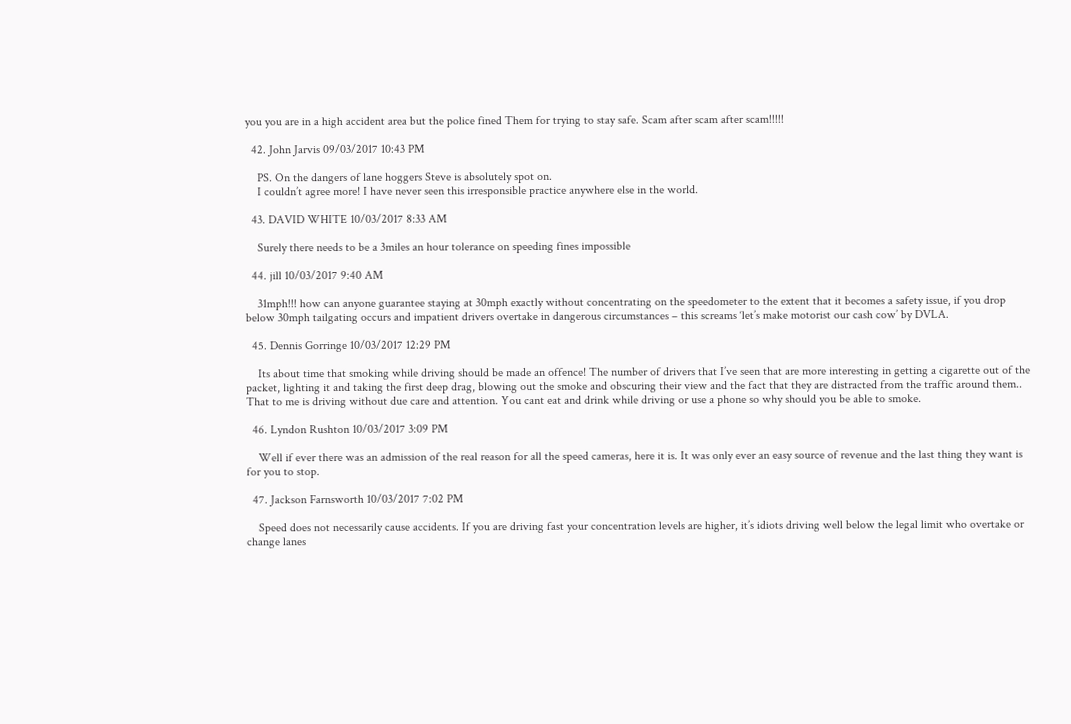you you are in a high accident area but the police fined Them for trying to stay safe. Scam after scam after scam!!!!!

  42. John Jarvis 09/03/2017 10:43 PM

    PS. On the dangers of lane hoggers Steve is absolutely spot on.
    I couldn’t agree more! I have never seen this irresponsible practice anywhere else in the world.

  43. DAVID WHITE 10/03/2017 8:33 AM

    Surely there needs to be a 3miles an hour tolerance on speeding fines impossible

  44. jill 10/03/2017 9:40 AM

    31mph!!! how can anyone guarantee staying at 30mph exactly without concentrating on the speedometer to the extent that it becomes a safety issue, if you drop below 30mph tailgating occurs and impatient drivers overtake in dangerous circumstances – this screams ‘let’s make motorist our cash cow’ by DVLA.

  45. Dennis Gorringe 10/03/2017 12:29 PM

    Its about time that smoking while driving should be made an offence! The number of drivers that I’ve seen that are more interesting in getting a cigarette out of the packet, lighting it and taking the first deep drag, blowing out the smoke and obscuring their view and the fact that they are distracted from the traffic around them.. That to me is driving without due care and attention. You cant eat and drink while driving or use a phone so why should you be able to smoke.

  46. Lyndon Rushton 10/03/2017 3:09 PM

    Well if ever there was an admission of the real reason for all the speed cameras, here it is. It was only ever an easy source of revenue and the last thing they want is for you to stop.

  47. Jackson Farnsworth 10/03/2017 7:02 PM

    Speed does not necessarily cause accidents. If you are driving fast your concentration levels are higher, it’s idiots driving well below the legal limit who overtake or change lanes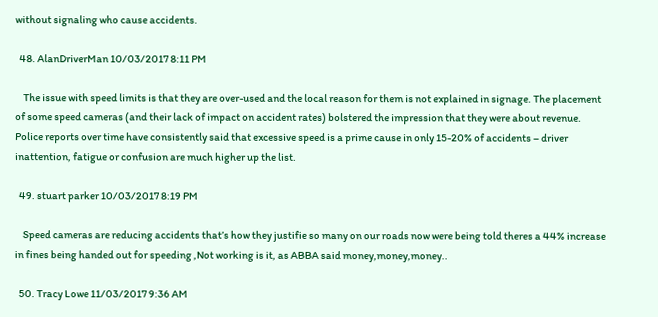without signaling who cause accidents.

  48. AlanDriverMan 10/03/2017 8:11 PM

    The issue with speed limits is that they are over-used and the local reason for them is not explained in signage. The placement of some speed cameras (and their lack of impact on accident rates) bolstered the impression that they were about revenue. Police reports over time have consistently said that excessive speed is a prime cause in only 15-20% of accidents – driver inattention, fatigue or confusion are much higher up the list.

  49. stuart parker 10/03/2017 8:19 PM

    Speed cameras are reducing accidents that’s how they justifie so many on our roads now were being told theres a 44% increase in fines being handed out for speeding ,Not working is it, as ABBA said money,money,money..

  50. Tracy Lowe 11/03/2017 9:36 AM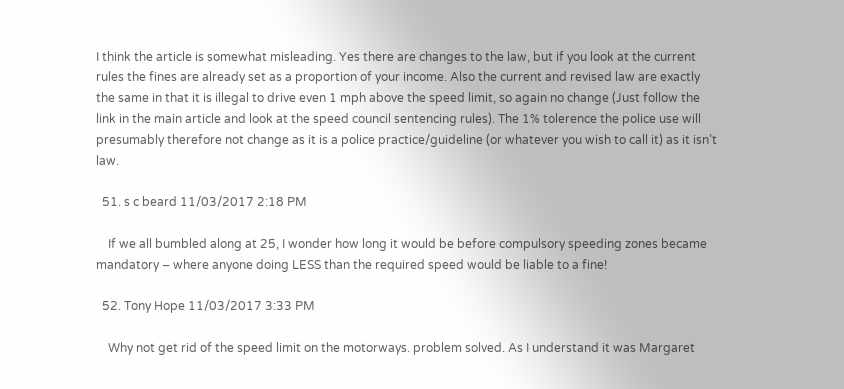I think the article is somewhat misleading. Yes there are changes to the law, but if you look at the current rules the fines are already set as a proportion of your income. Also the current and revised law are exactly the same in that it is illegal to drive even 1 mph above the speed limit, so again no change (Just follow the link in the main article and look at the speed council sentencing rules). The 1% tolerence the police use will presumably therefore not change as it is a police practice/guideline (or whatever you wish to call it) as it isn’t law.

  51. s c beard 11/03/2017 2:18 PM

    If we all bumbled along at 25, I wonder how long it would be before compulsory speeding zones became mandatory – where anyone doing LESS than the required speed would be liable to a fine!

  52. Tony Hope 11/03/2017 3:33 PM

    Why not get rid of the speed limit on the motorways. problem solved. As I understand it was Margaret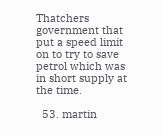Thatchers government that put a speed limit on to try to save petrol which was in short supply at the time.

  53. martin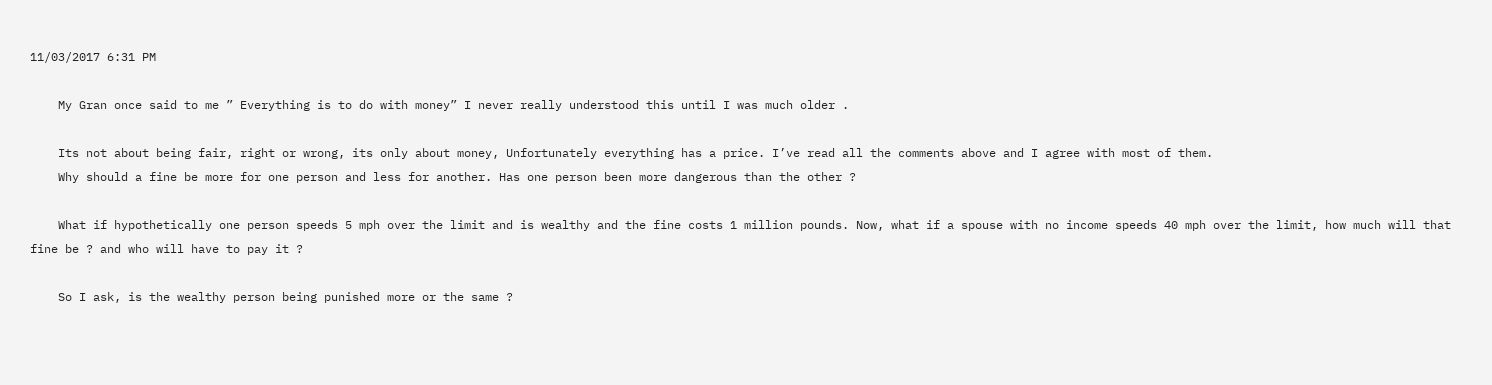11/03/2017 6:31 PM

    My Gran once said to me ” Everything is to do with money” I never really understood this until I was much older .

    Its not about being fair, right or wrong, its only about money, Unfortunately everything has a price. I’ve read all the comments above and I agree with most of them.
    Why should a fine be more for one person and less for another. Has one person been more dangerous than the other ?

    What if hypothetically one person speeds 5 mph over the limit and is wealthy and the fine costs 1 million pounds. Now, what if a spouse with no income speeds 40 mph over the limit, how much will that fine be ? and who will have to pay it ?

    So I ask, is the wealthy person being punished more or the same ?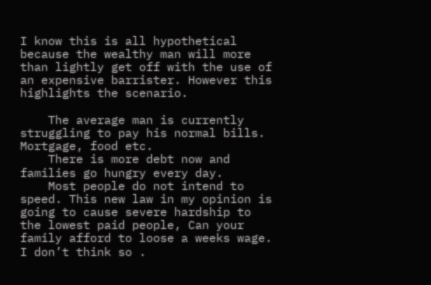I know this is all hypothetical because the wealthy man will more than lightly get off with the use of an expensive barrister. However this highlights the scenario.

    The average man is currently struggling to pay his normal bills. Mortgage, food etc.
    There is more debt now and families go hungry every day.
    Most people do not intend to speed. This new law in my opinion is going to cause severe hardship to the lowest paid people, Can your family afford to loose a weeks wage. I don’t think so .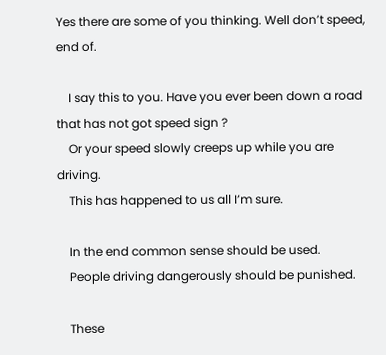Yes there are some of you thinking. Well don’t speed, end of.

    I say this to you. Have you ever been down a road that has not got speed sign ?
    Or your speed slowly creeps up while you are driving.
    This has happened to us all I’m sure.

    In the end common sense should be used.
    People driving dangerously should be punished.

    These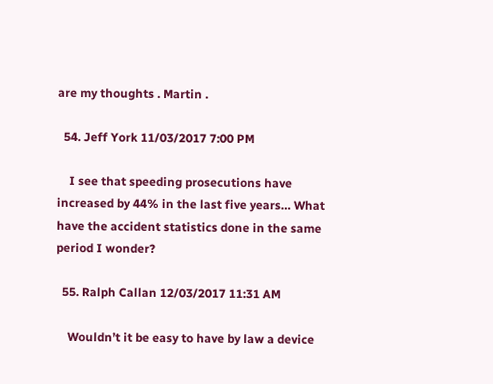are my thoughts . Martin .

  54. Jeff York 11/03/2017 7:00 PM

    I see that speeding prosecutions have increased by 44% in the last five years… What have the accident statistics done in the same period I wonder?

  55. Ralph Callan 12/03/2017 11:31 AM

    Wouldn’t it be easy to have by law a device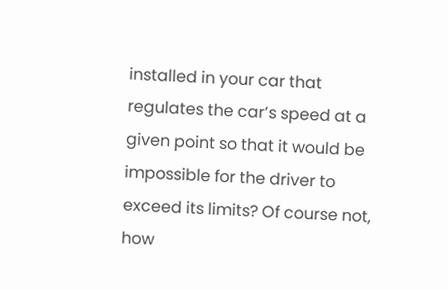installed in your car that regulates the car’s speed at a given point so that it would be impossible for the driver to exceed its limits? Of course not, how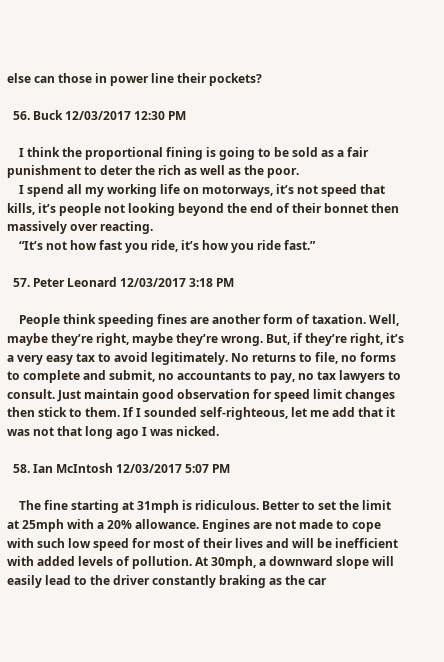else can those in power line their pockets?

  56. Buck 12/03/2017 12:30 PM

    I think the proportional fining is going to be sold as a fair punishment to deter the rich as well as the poor.
    I spend all my working life on motorways, it’s not speed that kills, it’s people not looking beyond the end of their bonnet then massively over reacting.
    “It’s not how fast you ride, it’s how you ride fast.”

  57. Peter Leonard 12/03/2017 3:18 PM

    People think speeding fines are another form of taxation. Well, maybe they’re right, maybe they’re wrong. But, if they’re right, it’s a very easy tax to avoid legitimately. No returns to file, no forms to complete and submit, no accountants to pay, no tax lawyers to consult. Just maintain good observation for speed limit changes then stick to them. If I sounded self-righteous, let me add that it was not that long ago I was nicked.

  58. Ian McIntosh 12/03/2017 5:07 PM

    The fine starting at 31mph is ridiculous. Better to set the limit at 25mph with a 20% allowance. Engines are not made to cope with such low speed for most of their lives and will be inefficient with added levels of pollution. At 30mph, a downward slope will easily lead to the driver constantly braking as the car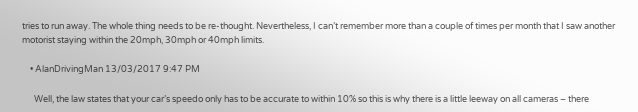tries to run away. The whole thing needs to be re-thought. Nevertheless, I can’t remember more than a couple of times per month that I saw another motorist staying within the 20mph, 30mph or 40mph limits.

    • AlanDrivingMan 13/03/2017 9:47 PM

      Well, the law states that your car’s speedo only has to be accurate to within 10% so this is why there is a little leeway on all cameras – there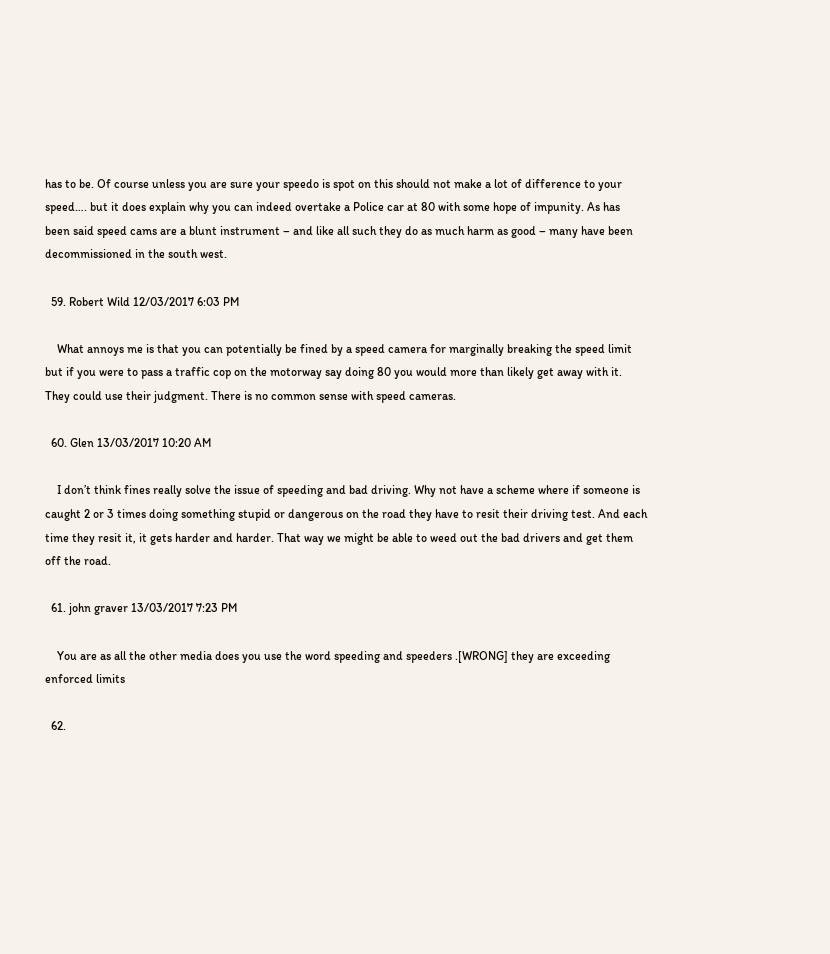has to be. Of course unless you are sure your speedo is spot on this should not make a lot of difference to your speed…. but it does explain why you can indeed overtake a Police car at 80 with some hope of impunity. As has been said speed cams are a blunt instrument – and like all such they do as much harm as good – many have been decommissioned in the south west.

  59. Robert Wild 12/03/2017 6:03 PM

    What annoys me is that you can potentially be fined by a speed camera for marginally breaking the speed limit but if you were to pass a traffic cop on the motorway say doing 80 you would more than likely get away with it. They could use their judgment. There is no common sense with speed cameras.

  60. Glen 13/03/2017 10:20 AM

    I don’t think fines really solve the issue of speeding and bad driving. Why not have a scheme where if someone is caught 2 or 3 times doing something stupid or dangerous on the road they have to resit their driving test. And each time they resit it, it gets harder and harder. That way we might be able to weed out the bad drivers and get them off the road.

  61. john graver 13/03/2017 7:23 PM

    You are as all the other media does you use the word speeding and speeders .[WRONG] they are exceeding enforced limits

  62.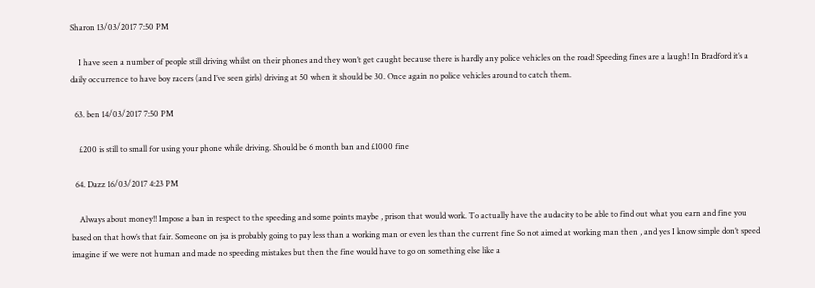Sharon 13/03/2017 7:50 PM

    I have seen a number of people still driving whilst on their phones and they won’t get caught because there is hardly any police vehicles on the road! Speeding fines are a laugh! In Bradford it’s a daily occurrence to have boy racers (and I’ve seen girls) driving at 50 when it should be 30. Once again no police vehicles around to catch them.

  63. ben 14/03/2017 7:50 PM

    £200 is still to small for using your phone while driving. Should be 6 month ban and £1000 fine

  64. Dazz 16/03/2017 4:23 PM

    Always about money!! Impose a ban in respect to the speeding and some points maybe , prison that would work. To actually have the audacity to be able to find out what you earn and fine you based on that how’s that fair. Someone on jsa is probably going to pay less than a working man or even les than the current fine So not aimed at working man then , and yes I know simple don’t speed imagine if we were not human and made no speeding mistakes but then the fine would have to go on something else like a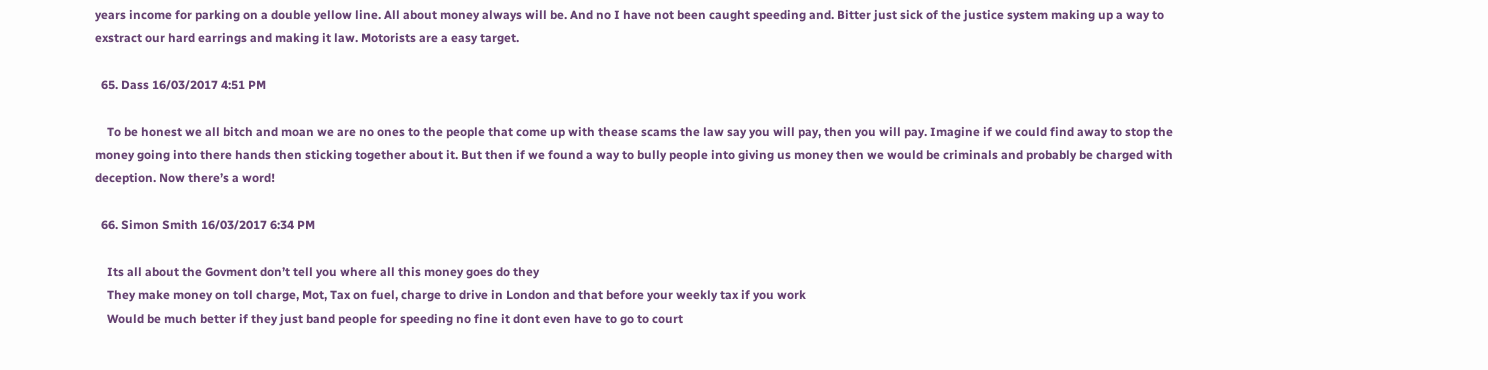years income for parking on a double yellow line. All about money always will be. And no I have not been caught speeding and. Bitter just sick of the justice system making up a way to exstract our hard earrings and making it law. Motorists are a easy target.

  65. Dass 16/03/2017 4:51 PM

    To be honest we all bitch and moan we are no ones to the people that come up with thease scams the law say you will pay, then you will pay. Imagine if we could find away to stop the money going into there hands then sticking together about it. But then if we found a way to bully people into giving us money then we would be criminals and probably be charged with deception. Now there’s a word!

  66. Simon Smith 16/03/2017 6:34 PM

    Its all about the Govment don’t tell you where all this money goes do they
    They make money on toll charge, Mot, Tax on fuel, charge to drive in London and that before your weekly tax if you work
    Would be much better if they just band people for speeding no fine it dont even have to go to court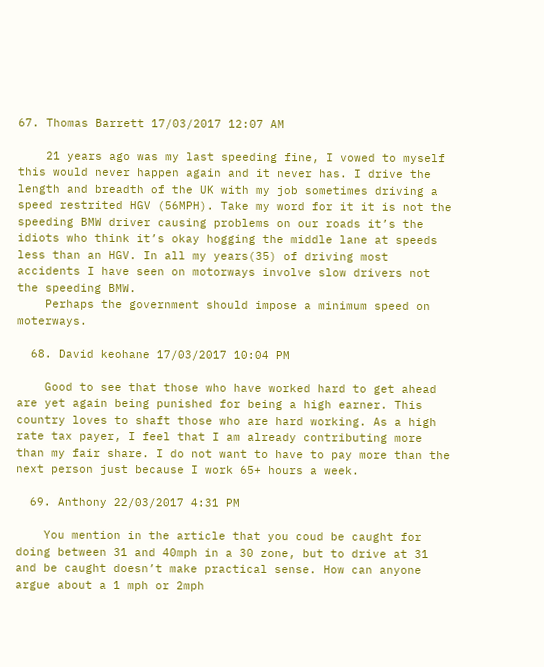67. Thomas Barrett 17/03/2017 12:07 AM

    21 years ago was my last speeding fine, I vowed to myself this would never happen again and it never has. I drive the length and breadth of the UK with my job sometimes driving a speed restrited HGV (56MPH). Take my word for it it is not the speeding BMW driver causing problems on our roads it’s the idiots who think it’s okay hogging the middle lane at speeds less than an HGV. In all my years(35) of driving most accidents I have seen on motorways involve slow drivers not the speeding BMW.
    Perhaps the government should impose a minimum speed on moterways.

  68. David keohane 17/03/2017 10:04 PM

    Good to see that those who have worked hard to get ahead are yet again being punished for being a high earner. This country loves to shaft those who are hard working. As a high rate tax payer, I feel that I am already contributing more than my fair share. I do not want to have to pay more than the next person just because I work 65+ hours a week.

  69. Anthony 22/03/2017 4:31 PM

    You mention in the article that you coud be caught for doing between 31 and 40mph in a 30 zone, but to drive at 31 and be caught doesn’t make practical sense. How can anyone argue about a 1 mph or 2mph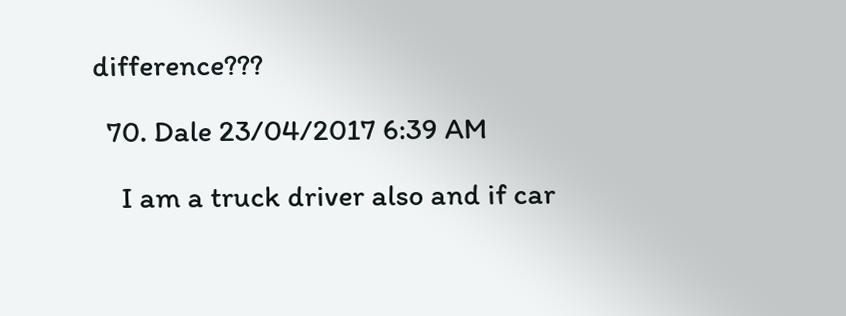difference???

  70. Dale 23/04/2017 6:39 AM

    I am a truck driver also and if car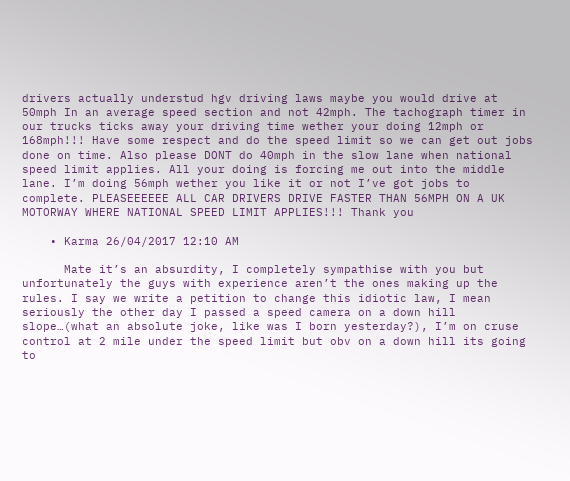drivers actually understud hgv driving laws maybe you would drive at 50mph In an average speed section and not 42mph. The tachograph timer in our trucks ticks away your driving time wether your doing 12mph or 168mph!!! Have some respect and do the speed limit so we can get out jobs done on time. Also please DONT do 40mph in the slow lane when national speed limit applies. All your doing is forcing me out into the middle lane. I’m doing 56mph wether you like it or not I’ve got jobs to complete. PLEASEEEEEE ALL CAR DRIVERS DRIVE FASTER THAN 56MPH ON A UK MOTORWAY WHERE NATIONAL SPEED LIMIT APPLIES!!! Thank you

    • Karma 26/04/2017 12:10 AM

      Mate it’s an absurdity, I completely sympathise with you but unfortunately the guys with experience aren’t the ones making up the rules. I say we write a petition to change this idiotic law, I mean seriously the other day I passed a speed camera on a down hill slope…(what an absolute joke, like was I born yesterday?), I’m on cruse control at 2 mile under the speed limit but obv on a down hill its going to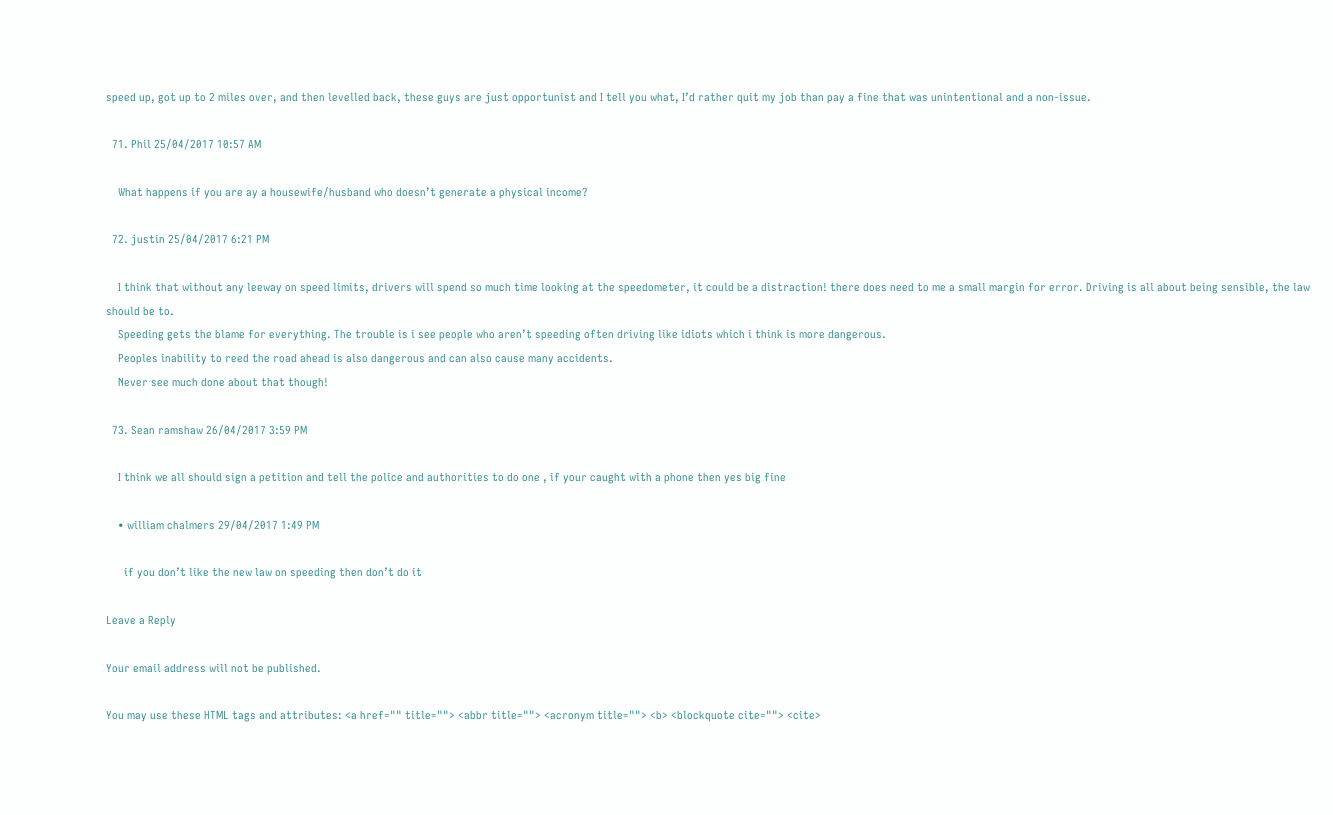speed up, got up to 2 miles over, and then levelled back, these guys are just opportunist and I tell you what, I’d rather quit my job than pay a fine that was unintentional and a non-issue.

  71. Phil 25/04/2017 10:57 AM

    What happens if you are ay a housewife/husband who doesn’t generate a physical income?

  72. justin 25/04/2017 6:21 PM

    I think that without any leeway on speed limits, drivers will spend so much time looking at the speedometer, it could be a distraction! there does need to me a small margin for error. Driving is all about being sensible, the law should be to.
    Speeding gets the blame for everything. The trouble is i see people who aren’t speeding often driving like idiots which i think is more dangerous.
    Peoples inability to reed the road ahead is also dangerous and can also cause many accidents.
    Never see much done about that though!

  73. Sean ramshaw 26/04/2017 3:59 PM

    I think we all should sign a petition and tell the police and authorities to do one , if your caught with a phone then yes big fine

    • william chalmers 29/04/2017 1:49 PM

      if you don’t like the new law on speeding then don’t do it

Leave a Reply

Your email address will not be published.

You may use these HTML tags and attributes: <a href="" title=""> <abbr title=""> <acronym title=""> <b> <blockquote cite=""> <cite>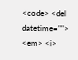<code> <del datetime=""> <em> <i>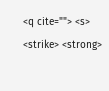<q cite=""> <s> <strike> <strong>